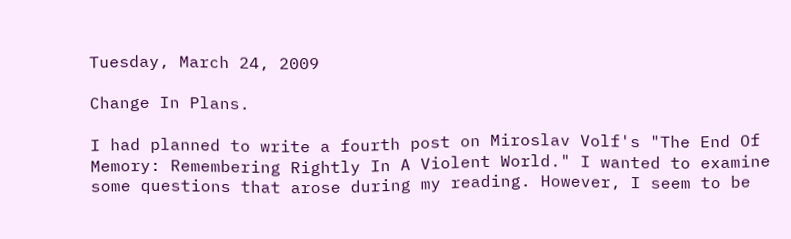Tuesday, March 24, 2009

Change In Plans.

I had planned to write a fourth post on Miroslav Volf's "The End Of Memory: Remembering Rightly In A Violent World." I wanted to examine some questions that arose during my reading. However, I seem to be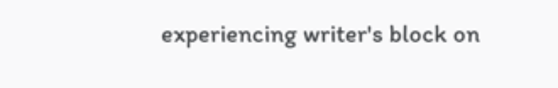experiencing writer's block on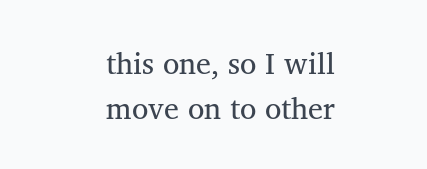this one, so I will move on to other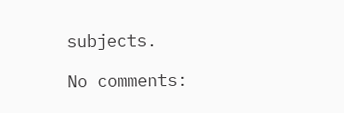subjects.

No comments: